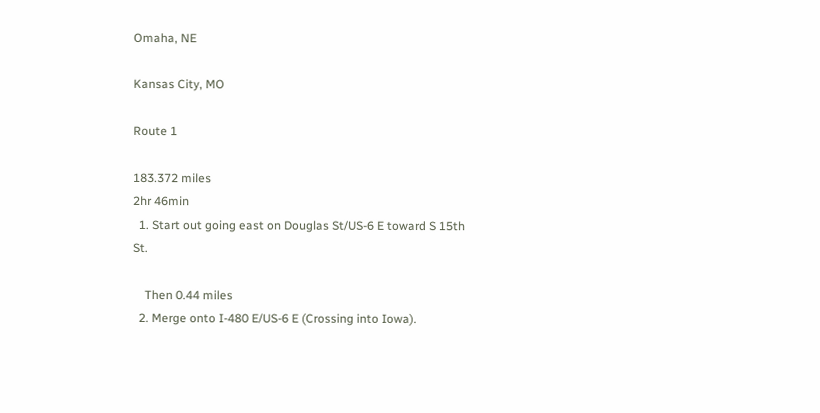Omaha, NE

Kansas City, MO

Route 1

183.372 miles
2hr 46min
  1. Start out going east on Douglas St/US-6 E toward S 15th St.

    Then 0.44 miles
  2. Merge onto I-480 E/US-6 E (Crossing into Iowa).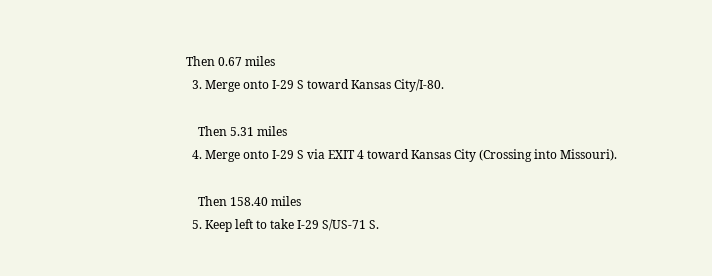Then 0.67 miles
  3. Merge onto I-29 S toward Kansas City/I-80.

    Then 5.31 miles
  4. Merge onto I-29 S via EXIT 4 toward Kansas City (Crossing into Missouri).

    Then 158.40 miles
  5. Keep left to take I-29 S/US-71 S.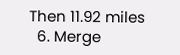Then 11.92 miles
  6. Merge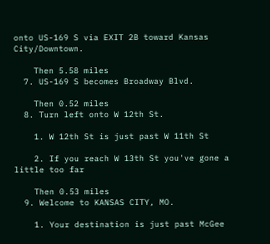onto US-169 S via EXIT 2B toward Kansas City/Downtown.

    Then 5.58 miles
  7. US-169 S becomes Broadway Blvd.

    Then 0.52 miles
  8. Turn left onto W 12th St.

    1. W 12th St is just past W 11th St

    2. If you reach W 13th St you've gone a little too far

    Then 0.53 miles
  9. Welcome to KANSAS CITY, MO.

    1. Your destination is just past McGee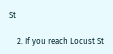St

    2. If you reach Locust St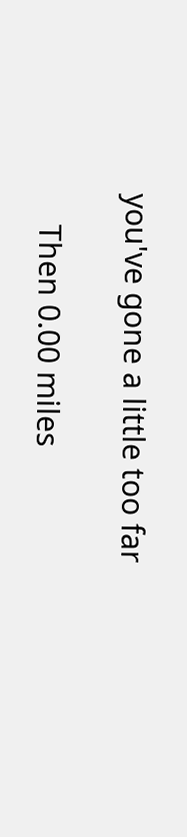you've gone a little too far

    Then 0.00 miles